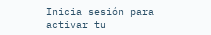Inicia sesión para activar tu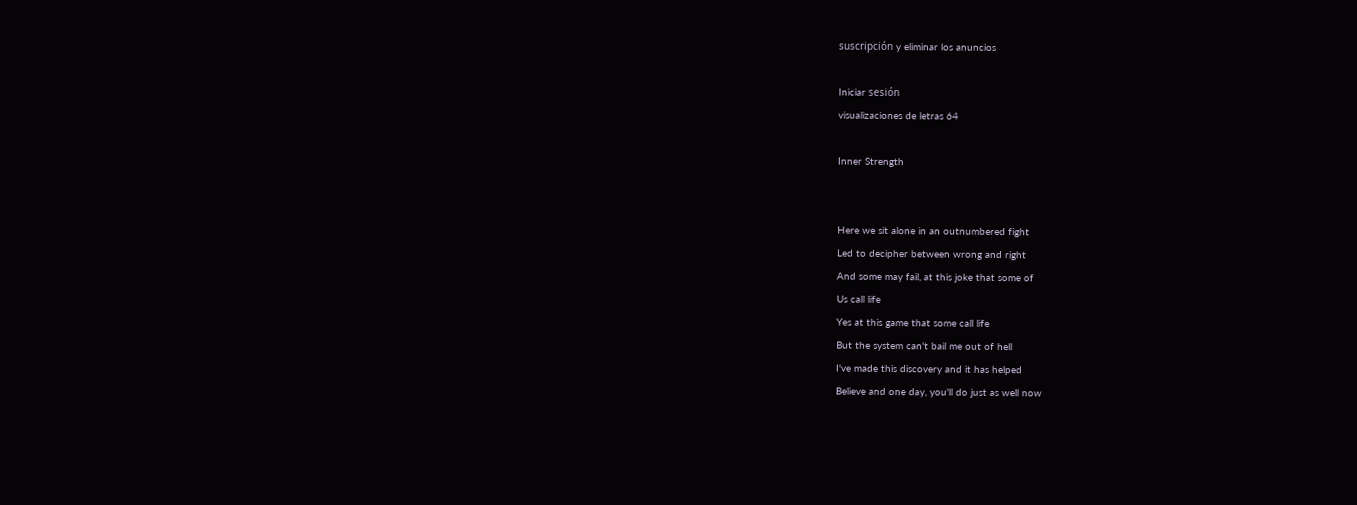suscripción y eliminar los anuncios

Iniciar sesión
visualizaciones de letras 64

Inner Strength


Here we sit alone in an outnumbered fight
Led to decipher between wrong and right
And some may fail, at this joke that some of
Us call life
Yes at this game that some call life
But the system can't bail me out of hell
I've made this discovery and it has helped
Believe and one day, you'll do just as well now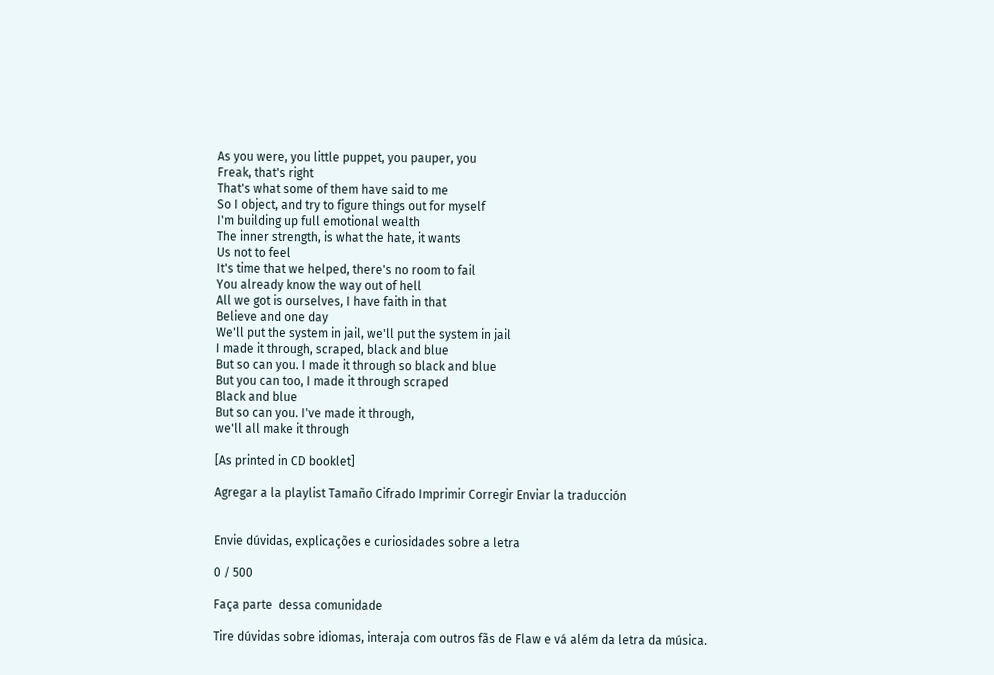As you were, you little puppet, you pauper, you
Freak, that's right
That's what some of them have said to me
So I object, and try to figure things out for myself
I'm building up full emotional wealth
The inner strength, is what the hate, it wants
Us not to feel
It's time that we helped, there's no room to fail
You already know the way out of hell
All we got is ourselves, I have faith in that
Believe and one day
We'll put the system in jail, we'll put the system in jail
I made it through, scraped, black and blue
But so can you. I made it through so black and blue
But you can too, I made it through scraped
Black and blue
But so can you. I've made it through,
we'll all make it through

[As printed in CD booklet]

Agregar a la playlist Tamaño Cifrado Imprimir Corregir Enviar la traducción


Envie dúvidas, explicações e curiosidades sobre a letra

0 / 500

Faça parte  dessa comunidade

Tire dúvidas sobre idiomas, interaja com outros fãs de Flaw e vá além da letra da música.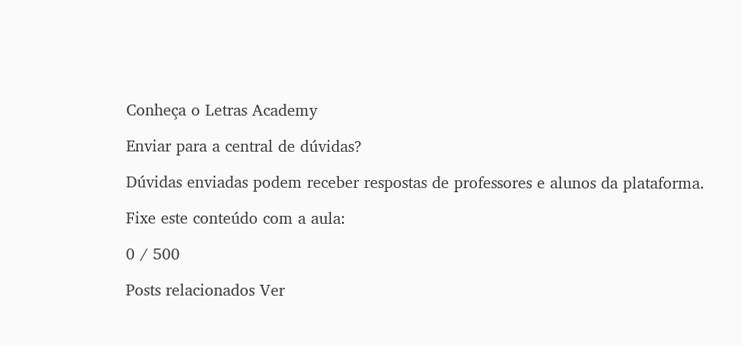Conheça o Letras Academy

Enviar para a central de dúvidas?

Dúvidas enviadas podem receber respostas de professores e alunos da plataforma.

Fixe este conteúdo com a aula:

0 / 500

Posts relacionados Ver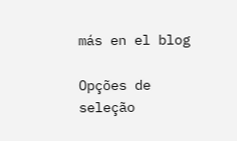más en el blog

Opções de seleção